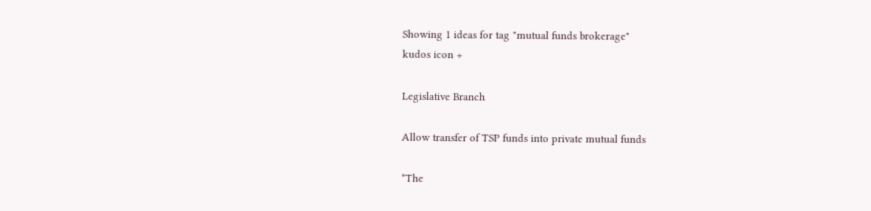Showing 1 ideas for tag "mutual funds brokerage"
kudos icon +

Legislative Branch

Allow transfer of TSP funds into private mutual funds

*The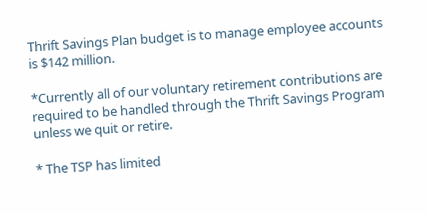Thrift Savings Plan budget is to manage employee accounts is $142 million.

*Currently all of our voluntary retirement contributions are required to be handled through the Thrift Savings Program unless we quit or retire.

* The TSP has limited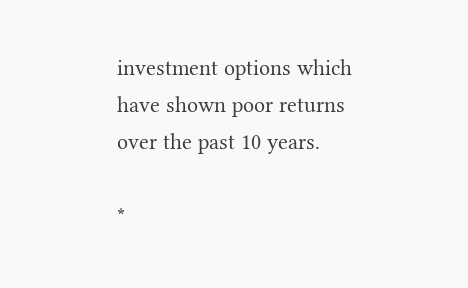investment options which have shown poor returns over the past 10 years.

*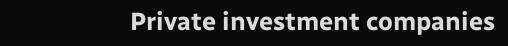Private investment companies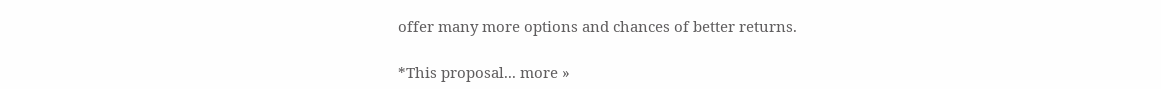offer many more options and chances of better returns.

*This proposal... more »